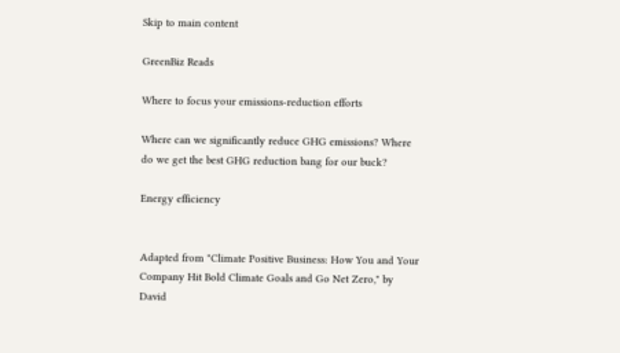Skip to main content

GreenBiz Reads

Where to focus your emissions-reduction efforts

Where can we significantly reduce GHG emissions? Where do we get the best GHG reduction bang for our buck?

Energy efficiency


Adapted from "Climate Positive Business: How You and Your Company Hit Bold Climate Goals and Go Net Zero," by David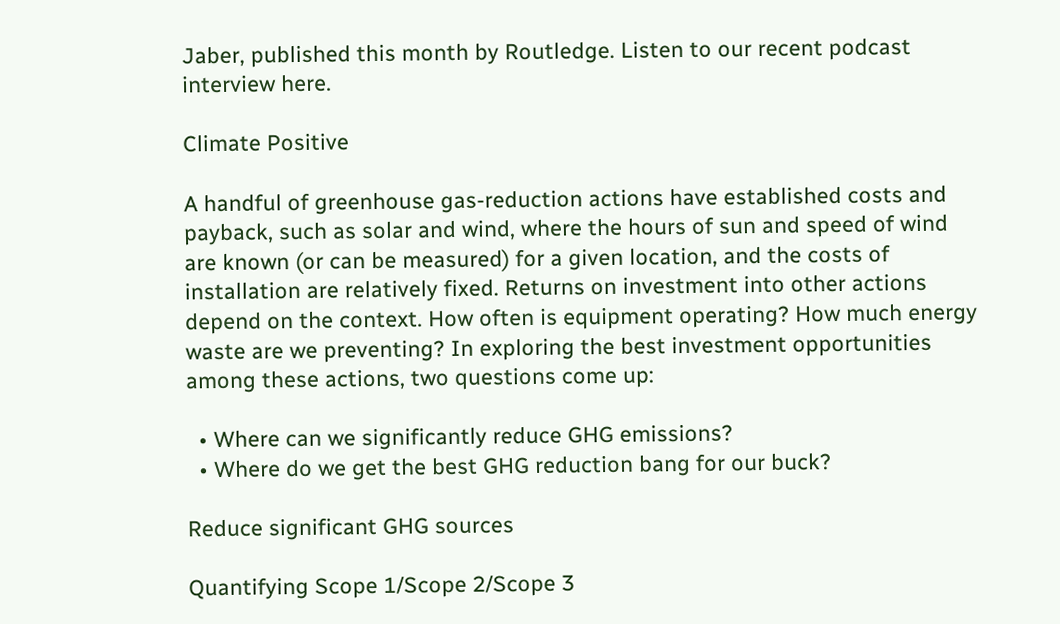Jaber, published this month by Routledge. Listen to our recent podcast interview here.

Climate Positive

A handful of greenhouse gas-reduction actions have established costs and payback, such as solar and wind, where the hours of sun and speed of wind are known (or can be measured) for a given location, and the costs of installation are relatively fixed. Returns on investment into other actions depend on the context. How often is equipment operating? How much energy waste are we preventing? In exploring the best investment opportunities among these actions, two questions come up:

  • Where can we significantly reduce GHG emissions?
  • Where do we get the best GHG reduction bang for our buck?

Reduce significant GHG sources

Quantifying Scope 1/Scope 2/Scope 3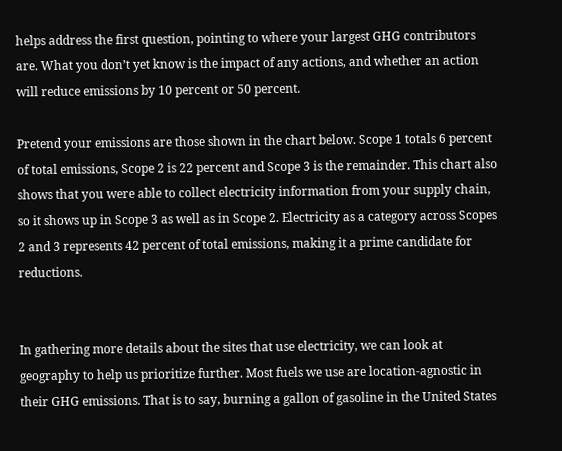helps address the first question, pointing to where your largest GHG contributors are. What you don’t yet know is the impact of any actions, and whether an action will reduce emissions by 10 percent or 50 percent.

Pretend your emissions are those shown in the chart below. Scope 1 totals 6 percent of total emissions, Scope 2 is 22 percent and Scope 3 is the remainder. This chart also shows that you were able to collect electricity information from your supply chain, so it shows up in Scope 3 as well as in Scope 2. Electricity as a category across Scopes 2 and 3 represents 42 percent of total emissions, making it a prime candidate for reductions.


In gathering more details about the sites that use electricity, we can look at geography to help us prioritize further. Most fuels we use are location-agnostic in their GHG emissions. That is to say, burning a gallon of gasoline in the United States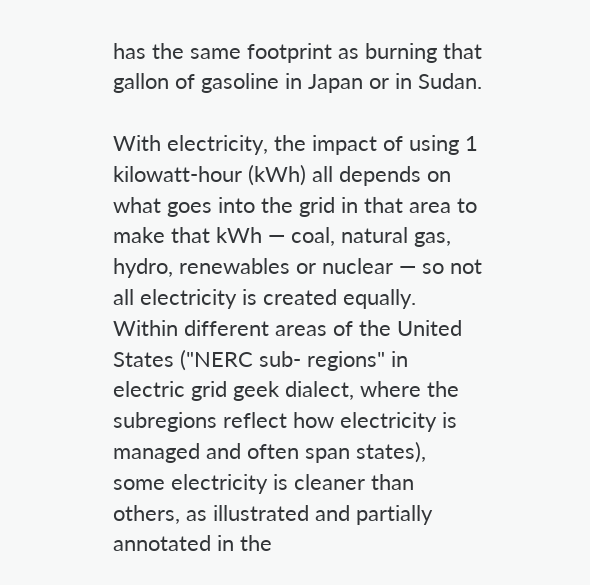has the same footprint as burning that gallon of gasoline in Japan or in Sudan.

With electricity, the impact of using 1 kilowatt-hour (kWh) all depends on what goes into the grid in that area to make that kWh — coal, natural gas, hydro, renewables or nuclear — so not all electricity is created equally. Within different areas of the United States ("NERC sub- regions" in electric grid geek dialect, where the subregions reflect how electricity is managed and often span states), some electricity is cleaner than others, as illustrated and partially annotated in the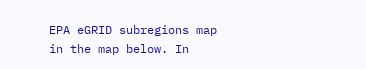EPA eGRID subregions map in the map below. In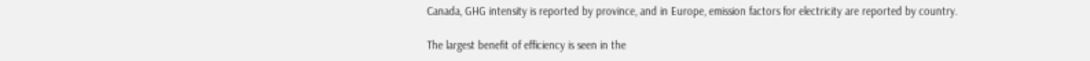Canada, GHG intensity is reported by province, and in Europe, emission factors for electricity are reported by country.

The largest benefit of efficiency is seen in the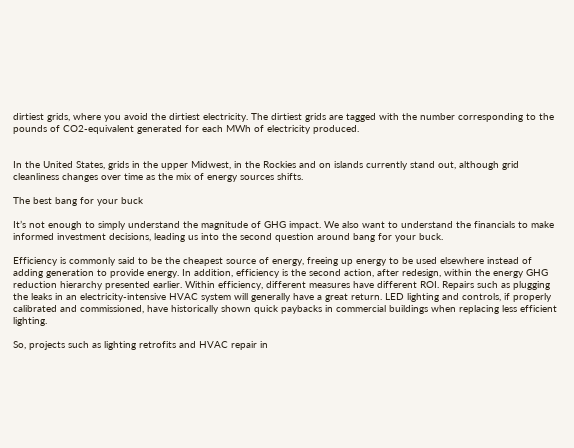dirtiest grids, where you avoid the dirtiest electricity. The dirtiest grids are tagged with the number corresponding to the pounds of CO2-equivalent generated for each MWh of electricity produced.


In the United States, grids in the upper Midwest, in the Rockies and on islands currently stand out, although grid cleanliness changes over time as the mix of energy sources shifts.

The best bang for your buck

It’s not enough to simply understand the magnitude of GHG impact. We also want to understand the financials to make informed investment decisions, leading us into the second question around bang for your buck.

Efficiency is commonly said to be the cheapest source of energy, freeing up energy to be used elsewhere instead of adding generation to provide energy. In addition, efficiency is the second action, after redesign, within the energy GHG reduction hierarchy presented earlier. Within efficiency, different measures have different ROI. Repairs such as plugging the leaks in an electricity-intensive HVAC system will generally have a great return. LED lighting and controls, if properly calibrated and commissioned, have historically shown quick paybacks in commercial buildings when replacing less efficient lighting.

So, projects such as lighting retrofits and HVAC repair in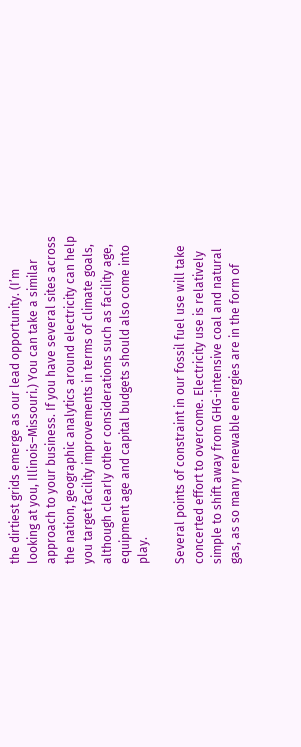the dirtiest grids emerge as our lead opportunity. (I’m looking at you, Illinois–Missouri.) You can take a similar approach to your business. If you have several sites across the nation, geographic analytics around electricity can help you target facility improvements in terms of climate goals, although clearly other considerations such as facility age, equipment age and capital budgets should also come into play.

Several points of constraint in our fossil fuel use will take concerted effort to overcome. Electricity use is relatively simple to shift away from GHG-intensive coal and natural gas, as so many renewable energies are in the form of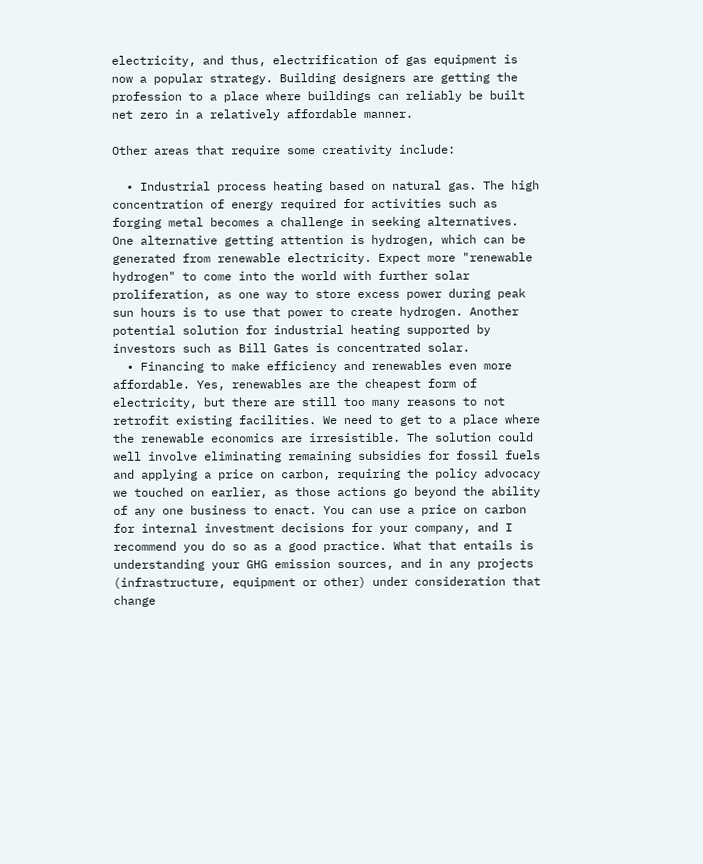electricity, and thus, electrification of gas equipment is now a popular strategy. Building designers are getting the profession to a place where buildings can reliably be built net zero in a relatively affordable manner.

Other areas that require some creativity include:

  • Industrial process heating based on natural gas. The high concentration of energy required for activities such as forging metal becomes a challenge in seeking alternatives. One alternative getting attention is hydrogen, which can be generated from renewable electricity. Expect more "renewable hydrogen" to come into the world with further solar proliferation, as one way to store excess power during peak sun hours is to use that power to create hydrogen. Another potential solution for industrial heating supported by investors such as Bill Gates is concentrated solar.
  • Financing to make efficiency and renewables even more affordable. Yes, renewables are the cheapest form of electricity, but there are still too many reasons to not retrofit existing facilities. We need to get to a place where the renewable economics are irresistible. The solution could well involve eliminating remaining subsidies for fossil fuels and applying a price on carbon, requiring the policy advocacy we touched on earlier, as those actions go beyond the ability of any one business to enact. You can use a price on carbon for internal investment decisions for your company, and I recommend you do so as a good practice. What that entails is understanding your GHG emission sources, and in any projects (infrastructure, equipment or other) under consideration that change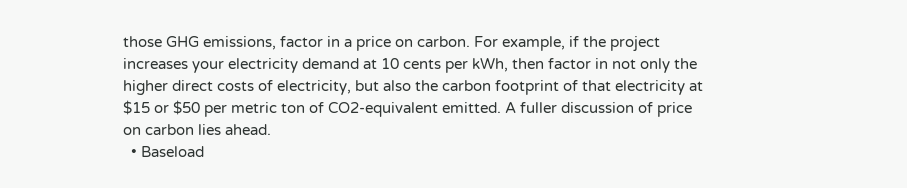those GHG emissions, factor in a price on carbon. For example, if the project increases your electricity demand at 10 cents per kWh, then factor in not only the higher direct costs of electricity, but also the carbon footprint of that electricity at $15 or $50 per metric ton of CO2-equivalent emitted. A fuller discussion of price on carbon lies ahead.
  • Baseload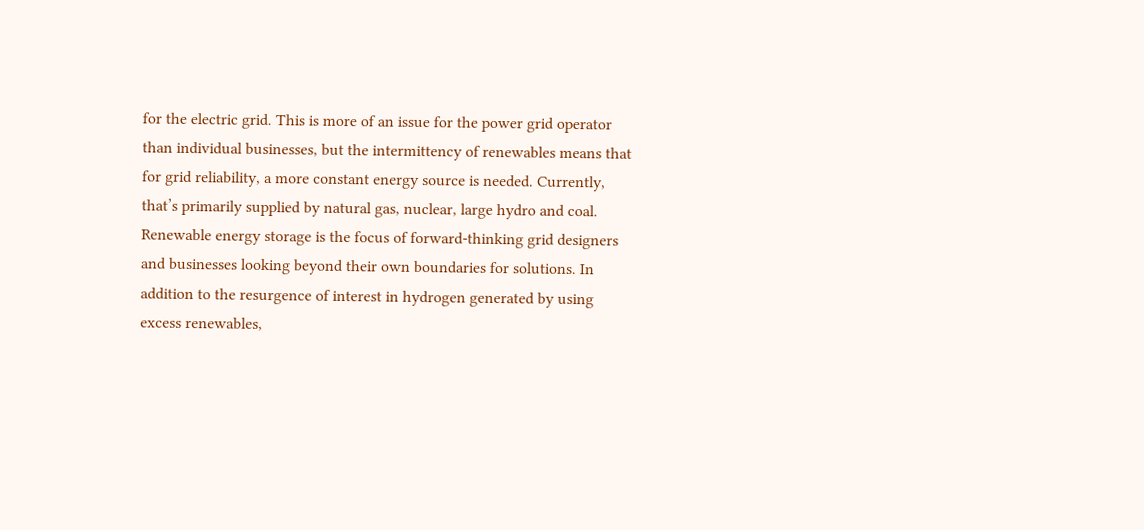for the electric grid. This is more of an issue for the power grid operator than individual businesses, but the intermittency of renewables means that for grid reliability, a more constant energy source is needed. Currently, that’s primarily supplied by natural gas, nuclear, large hydro and coal. Renewable energy storage is the focus of forward-thinking grid designers and businesses looking beyond their own boundaries for solutions. In addition to the resurgence of interest in hydrogen generated by using excess renewables,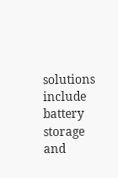solutions include battery storage and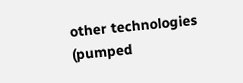other technologies (pumped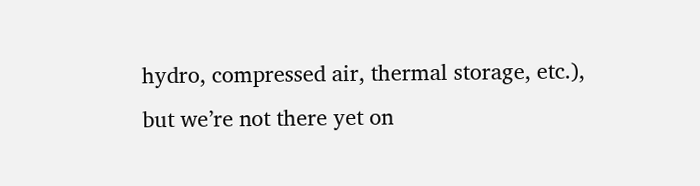hydro, compressed air, thermal storage, etc.), but we’re not there yet on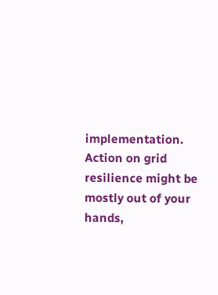implementation. Action on grid resilience might be mostly out of your hands,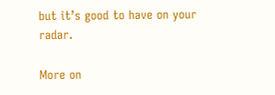but it’s good to have on your radar.

More on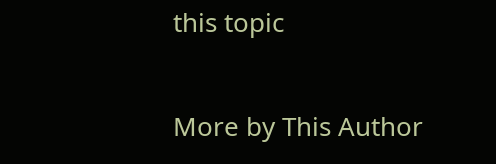this topic

More by This Author